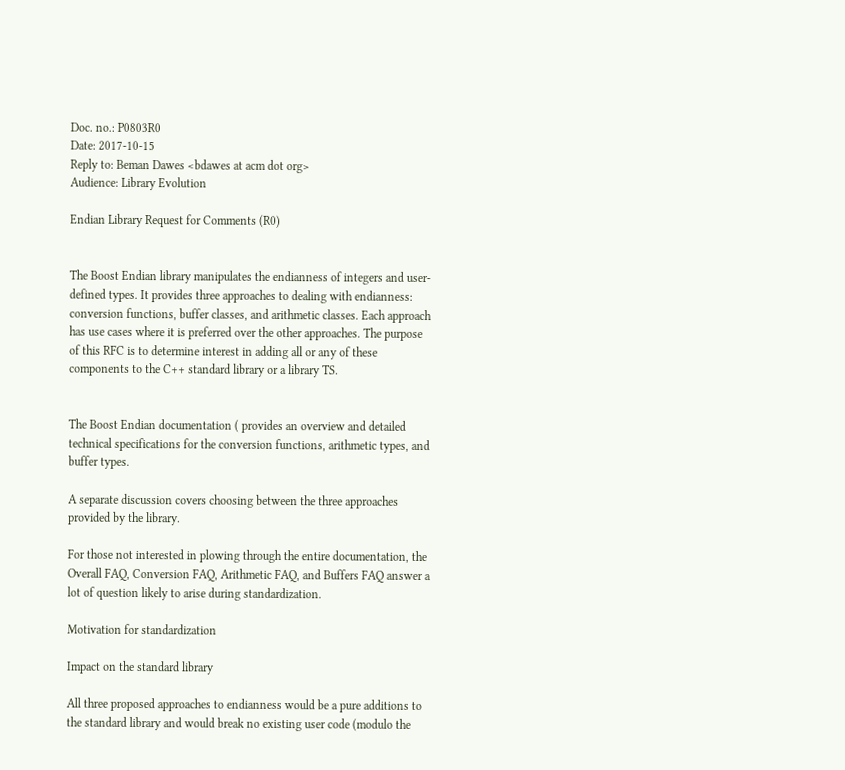Doc. no.: P0803R0
Date: 2017-10-15
Reply to: Beman Dawes <bdawes at acm dot org>
Audience: Library Evolution

Endian Library Request for Comments (R0)


The Boost Endian library manipulates the endianness of integers and user-defined types. It provides three approaches to dealing with endianness: conversion functions, buffer classes, and arithmetic classes. Each approach has use cases where it is preferred over the other approaches. The purpose of this RFC is to determine interest in adding all or any of these components to the C++ standard library or a library TS.


The Boost Endian documentation ( provides an overview and detailed technical specifications for the conversion functions, arithmetic types, and buffer types.

A separate discussion covers choosing between the three approaches provided by the library.

For those not interested in plowing through the entire documentation, the Overall FAQ, Conversion FAQ, Arithmetic FAQ, and Buffers FAQ answer a lot of question likely to arise during standardization.

Motivation for standardization

Impact on the standard library

All three proposed approaches to endianness would be a pure additions to the standard library and would break no existing user code (modulo the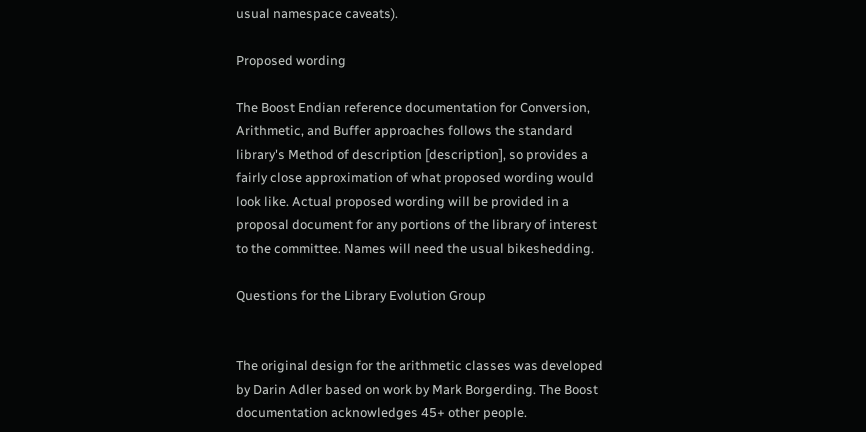usual namespace caveats).

Proposed wording

The Boost Endian reference documentation for Conversion, Arithmetic, and Buffer approaches follows the standard library's Method of description [description], so provides a fairly close approximation of what proposed wording would look like. Actual proposed wording will be provided in a proposal document for any portions of the library of interest to the committee. Names will need the usual bikeshedding.

Questions for the Library Evolution Group


The original design for the arithmetic classes was developed by Darin Adler based on work by Mark Borgerding. The Boost documentation acknowledges 45+ other people.